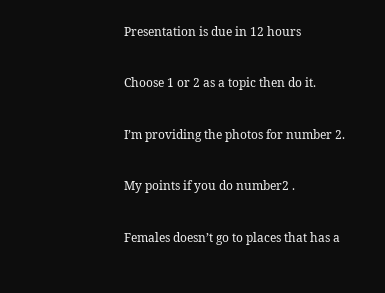Presentation is due in 12 hours

Choose 1 or 2 as a topic then do it.

I’m providing the photos for number 2.

My points if you do number2 .

Females doesn’t go to places that has a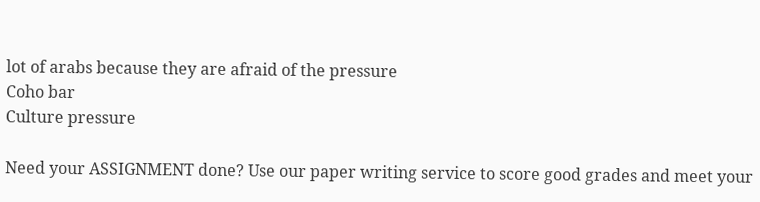lot of arabs because they are afraid of the pressure
Coho bar
Culture pressure

Need your ASSIGNMENT done? Use our paper writing service to score good grades and meet your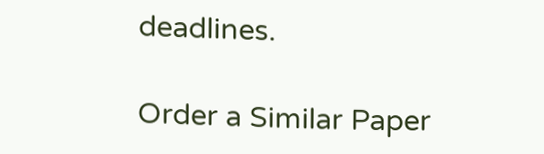deadlines.

Order a Similar Paper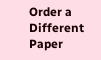Order a Different Paper